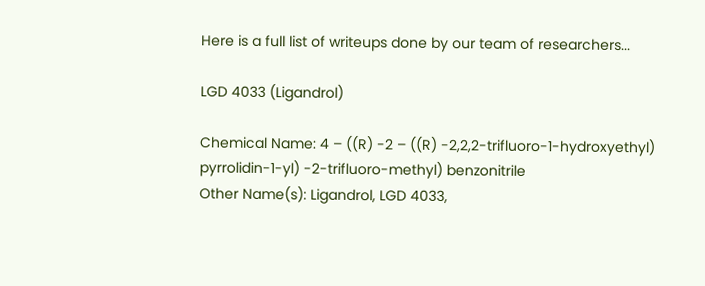Here is a full list of writeups done by our team of researchers...

LGD 4033 (Ligandrol)

Chemical Name: 4 – ((R) -2 – ((R) -2,2,2-trifluoro-1-hydroxyethyl) pyrrolidin-1-yl) -2-trifluoro-methyl) benzonitrile
Other Name(s): Ligandrol, LGD 4033,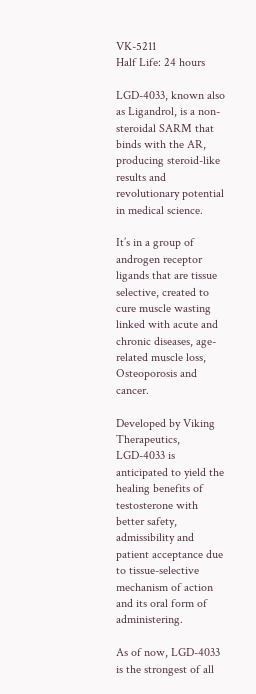VK-5211
Half Life: 24 hours

LGD-4033, known also as Ligandrol, is a non-steroidal SARM that binds with the AR, producing steroid-like results and revolutionary potential in medical science.

It’s in a group of androgen receptor ligands that are tissue selective, created to cure muscle wasting linked with acute and chronic diseases, age-related muscle loss, Osteoporosis and cancer.

Developed by Viking Therapeutics, LGD-4033 is anticipated to yield the healing benefits of testosterone with better safety, admissibility and patient acceptance due to tissue-selective mechanism of action and its oral form of administering.

As of now, LGD-4033 is the strongest of all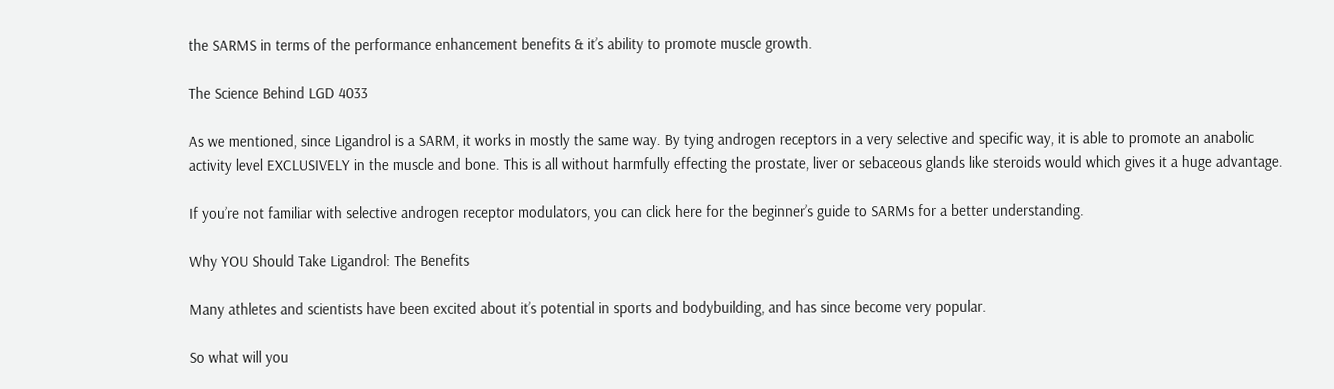the SARMS in terms of the performance enhancement benefits & it’s ability to promote muscle growth.

The Science Behind LGD 4033

As we mentioned, since Ligandrol is a SARM, it works in mostly the same way. By tying androgen receptors in a very selective and specific way, it is able to promote an anabolic activity level EXCLUSIVELY in the muscle and bone. This is all without harmfully effecting the prostate, liver or sebaceous glands like steroids would which gives it a huge advantage.

If you’re not familiar with selective androgen receptor modulators, you can click here for the beginner’s guide to SARMs for a better understanding.

Why YOU Should Take Ligandrol: The Benefits

Many athletes and scientists have been excited about it’s potential in sports and bodybuilding, and has since become very popular.

So what will you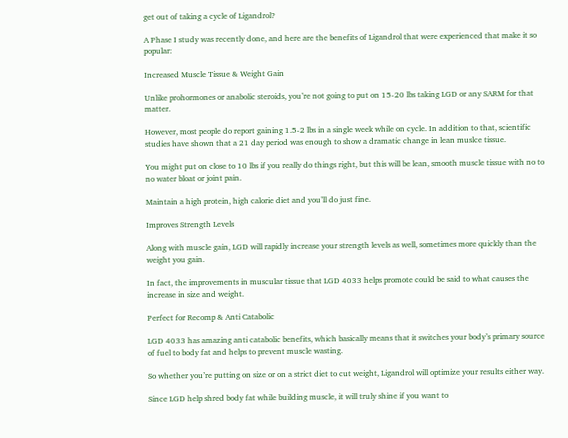get out of taking a cycle of Ligandrol?

A Phase I study was recently done, and here are the benefits of Ligandrol that were experienced that make it so popular:

Increased Muscle Tissue & Weight Gain

Unlike prohormones or anabolic steroids, you’re not going to put on 15-20 lbs taking LGD or any SARM for that matter.

However, most people do report gaining 1.5-2 lbs in a single week while on cycle. In addition to that, scientific studies have shown that a 21 day period was enough to show a dramatic change in lean muslce tissue.

You might put on close to 10 lbs if you really do things right, but this will be lean, smooth muscle tissue with no to no water bloat or joint pain.

Maintain a high protein, high calorie diet and you’ll do just fine.

Improves Strength Levels

Along with muscle gain, LGD will rapidly increase your strength levels as well, sometimes more quickly than the weight you gain.

In fact, the improvements in muscular tissue that LGD 4033 helps promote could be said to what causes the increase in size and weight.

Perfect for Recomp & Anti Catabolic

LGD 4033 has amazing anti catabolic benefits, which basically means that it switches your body’s primary source of fuel to body fat and helps to prevent muscle wasting.

So whether you’re putting on size or on a strict diet to cut weight, Ligandrol will optimize your results either way.

Since LGD help shred body fat while building muscle, it will truly shine if you want to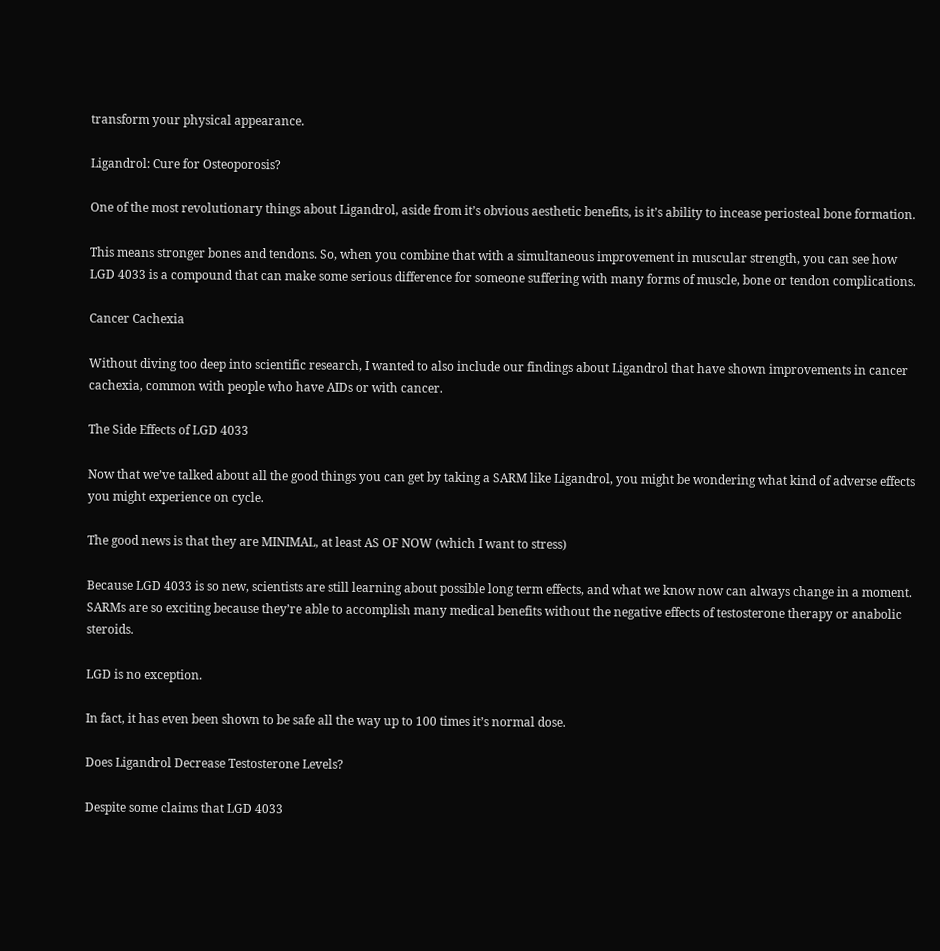transform your physical appearance.

Ligandrol: Cure for Osteoporosis?

One of the most revolutionary things about Ligandrol, aside from it’s obvious aesthetic benefits, is it’s ability to incease periosteal bone formation.

This means stronger bones and tendons. So, when you combine that with a simultaneous improvement in muscular strength, you can see how LGD 4033 is a compound that can make some serious difference for someone suffering with many forms of muscle, bone or tendon complications.

Cancer Cachexia

Without diving too deep into scientific research, I wanted to also include our findings about Ligandrol that have shown improvements in cancer cachexia, common with people who have AIDs or with cancer.

The Side Effects of LGD 4033

Now that we’ve talked about all the good things you can get by taking a SARM like Ligandrol, you might be wondering what kind of adverse effects you might experience on cycle.

The good news is that they are MINIMAL, at least AS OF NOW (which I want to stress)

Because LGD 4033 is so new, scientists are still learning about possible long term effects, and what we know now can always change in a moment. SARMs are so exciting because they’re able to accomplish many medical benefits without the negative effects of testosterone therapy or anabolic steroids.

LGD is no exception.

In fact, it has even been shown to be safe all the way up to 100 times it’s normal dose.

Does Ligandrol Decrease Testosterone Levels?

Despite some claims that LGD 4033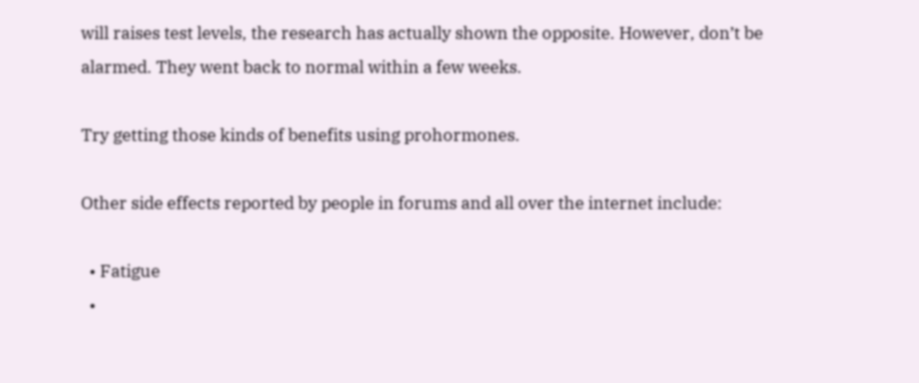will raises test levels, the research has actually shown the opposite. However, don’t be alarmed. They went back to normal within a few weeks.

Try getting those kinds of benefits using prohormones.

Other side effects reported by people in forums and all over the internet include:

  • Fatigue
  •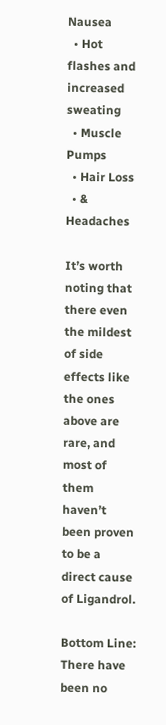Nausea
  • Hot flashes and increased sweating
  • Muscle Pumps
  • Hair Loss
  • & Headaches

It’s worth noting that there even the mildest of side effects like the ones above are rare, and most of them haven’t been proven to be a direct cause of Ligandrol.

Bottom Line: There have been no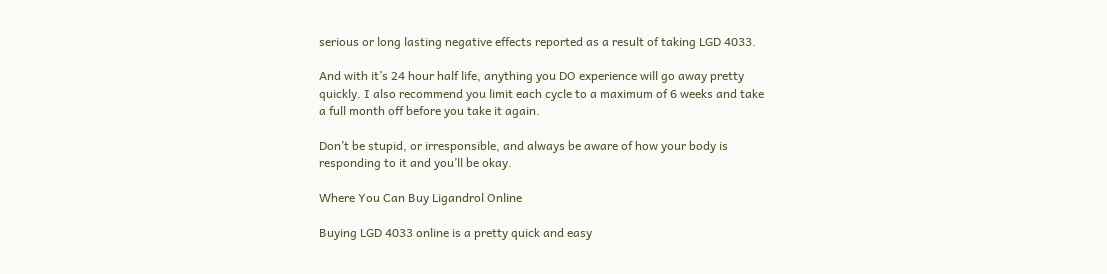serious or long lasting negative effects reported as a result of taking LGD 4033.

And with it’s 24 hour half life, anything you DO experience will go away pretty quickly. I also recommend you limit each cycle to a maximum of 6 weeks and take a full month off before you take it again.

Don’t be stupid, or irresponsible, and always be aware of how your body is responding to it and you’ll be okay.

Where You Can Buy Ligandrol Online

Buying LGD 4033 online is a pretty quick and easy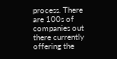process. There are 100s of companies out there currently offering the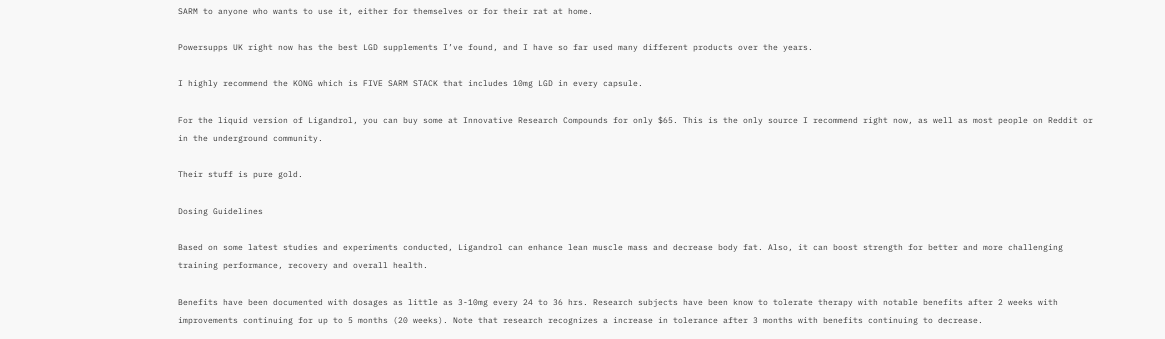SARM to anyone who wants to use it, either for themselves or for their rat at home.

Powersupps UK right now has the best LGD supplements I’ve found, and I have so far used many different products over the years.

I highly recommend the KONG which is FIVE SARM STACK that includes 10mg LGD in every capsule.

For the liquid version of Ligandrol, you can buy some at Innovative Research Compounds for only $65. This is the only source I recommend right now, as well as most people on Reddit or in the underground community.

Their stuff is pure gold.

Dosing Guidelines

Based on some latest studies and experiments conducted, Ligandrol can enhance lean muscle mass and decrease body fat. Also, it can boost strength for better and more challenging training performance, recovery and overall health.

Benefits have been documented with dosages as little as 3-10mg every 24 to 36 hrs. Research subjects have been know to tolerate therapy with notable benefits after 2 weeks with improvements continuing for up to 5 months (20 weeks). Note that research recognizes a increase in tolerance after 3 months with benefits continuing to decrease.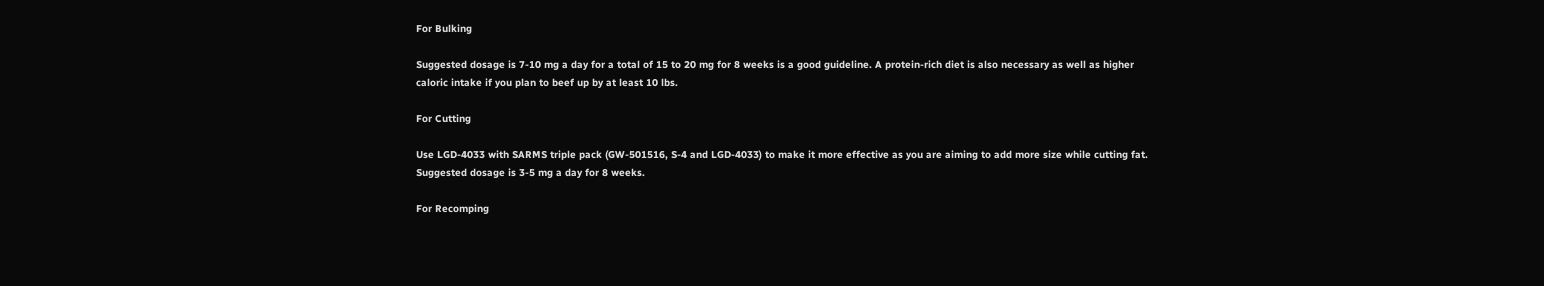For Bulking

Suggested dosage is 7-10 mg a day for a total of 15 to 20 mg for 8 weeks is a good guideline. A protein-rich diet is also necessary as well as higher caloric intake if you plan to beef up by at least 10 lbs.

For Cutting

Use LGD-4033 with SARMS triple pack (GW-501516, S-4 and LGD-4033) to make it more effective as you are aiming to add more size while cutting fat. Suggested dosage is 3-5 mg a day for 8 weeks.

For Recomping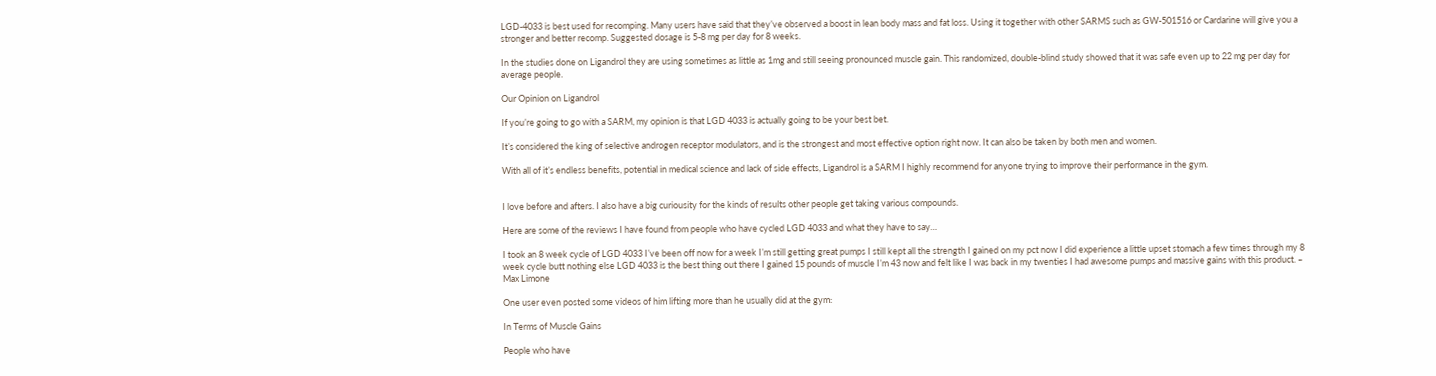LGD-4033 is best used for recomping. Many users have said that they’ve observed a boost in lean body mass and fat loss. Using it together with other SARMS such as GW-501516 or Cardarine will give you a stronger and better recomp. Suggested dosage is 5-8 mg per day for 8 weeks.

In the studies done on Ligandrol they are using sometimes as little as 1mg and still seeing pronounced muscle gain. This randomized, double-blind study showed that it was safe even up to 22 mg per day for average people.

Our Opinion on Ligandrol

If you’re going to go with a SARM, my opinion is that LGD 4033 is actually going to be your best bet.

It’s considered the king of selective androgen receptor modulators, and is the strongest and most effective option right now. It can also be taken by both men and women.

With all of it’s endless benefits, potential in medical science and lack of side effects, Ligandrol is a SARM I highly recommend for anyone trying to improve their performance in the gym.


I love before and afters. I also have a big curiousity for the kinds of results other people get taking various compounds.

Here are some of the reviews I have found from people who have cycled LGD 4033 and what they have to say…

I took an 8 week cycle of LGD 4033 I’ve been off now for a week I’m still getting great pumps I still kept all the strength I gained on my pct now I did experience a little upset stomach a few times through my 8 week cycle butt nothing else LGD 4033 is the best thing out there I gained 15 pounds of muscle I’m 43 now and felt like I was back in my twenties I had awesome pumps and massive gains with this product. – Max Limone

One user even posted some videos of him lifting more than he usually did at the gym:

In Terms of Muscle Gains

People who have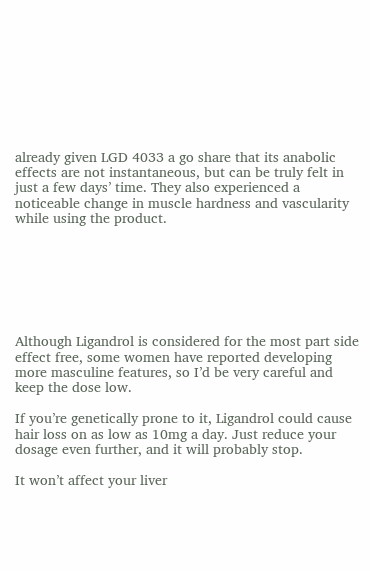already given LGD 4033 a go share that its anabolic effects are not instantaneous, but can be truly felt in just a few days’ time. They also experienced a noticeable change in muscle hardness and vascularity while using the product.







Although Ligandrol is considered for the most part side effect free, some women have reported developing more masculine features, so I’d be very careful and keep the dose low.

If you’re genetically prone to it, Ligandrol could cause hair loss on as low as 10mg a day. Just reduce your dosage even further, and it will probably stop.

It won’t affect your liver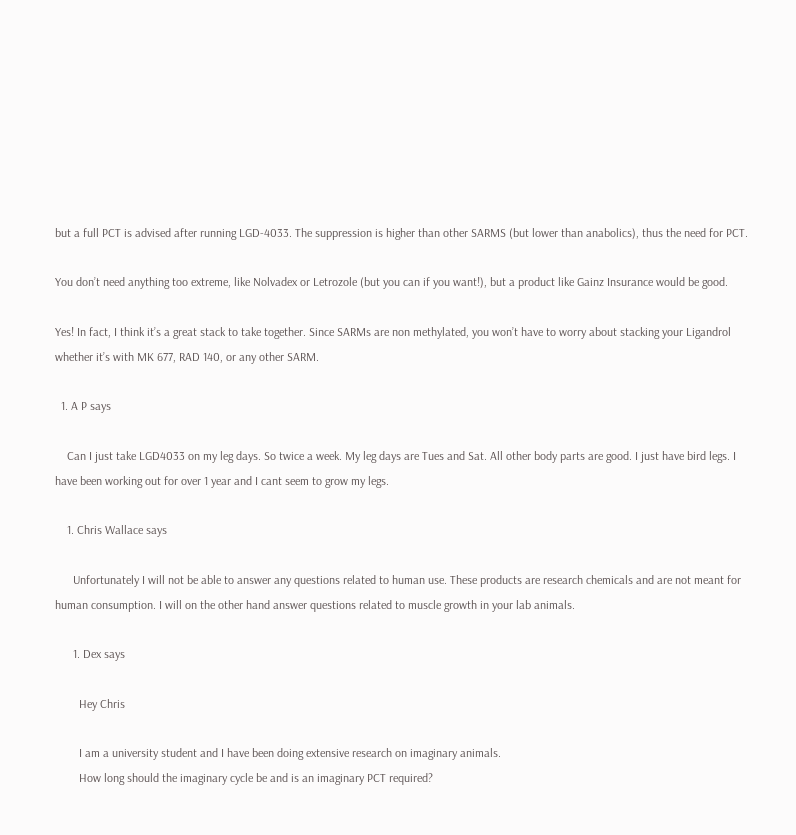but a full PCT is advised after running LGD-4033. The suppression is higher than other SARMS (but lower than anabolics), thus the need for PCT.

You don’t need anything too extreme, like Nolvadex or Letrozole (but you can if you want!), but a product like Gainz Insurance would be good.

Yes! In fact, I think it’s a great stack to take together. Since SARMs are non methylated, you won’t have to worry about stacking your Ligandrol whether it’s with MK 677, RAD 140, or any other SARM.

  1. A P says

    Can I just take LGD4033 on my leg days. So twice a week. My leg days are Tues and Sat. All other body parts are good. I just have bird legs. I have been working out for over 1 year and I cant seem to grow my legs.

    1. Chris Wallace says

      Unfortunately I will not be able to answer any questions related to human use. These products are research chemicals and are not meant for human consumption. I will on the other hand answer questions related to muscle growth in your lab animals.

      1. Dex says

        Hey Chris

        I am a university student and I have been doing extensive research on imaginary animals.
        How long should the imaginary cycle be and is an imaginary PCT required?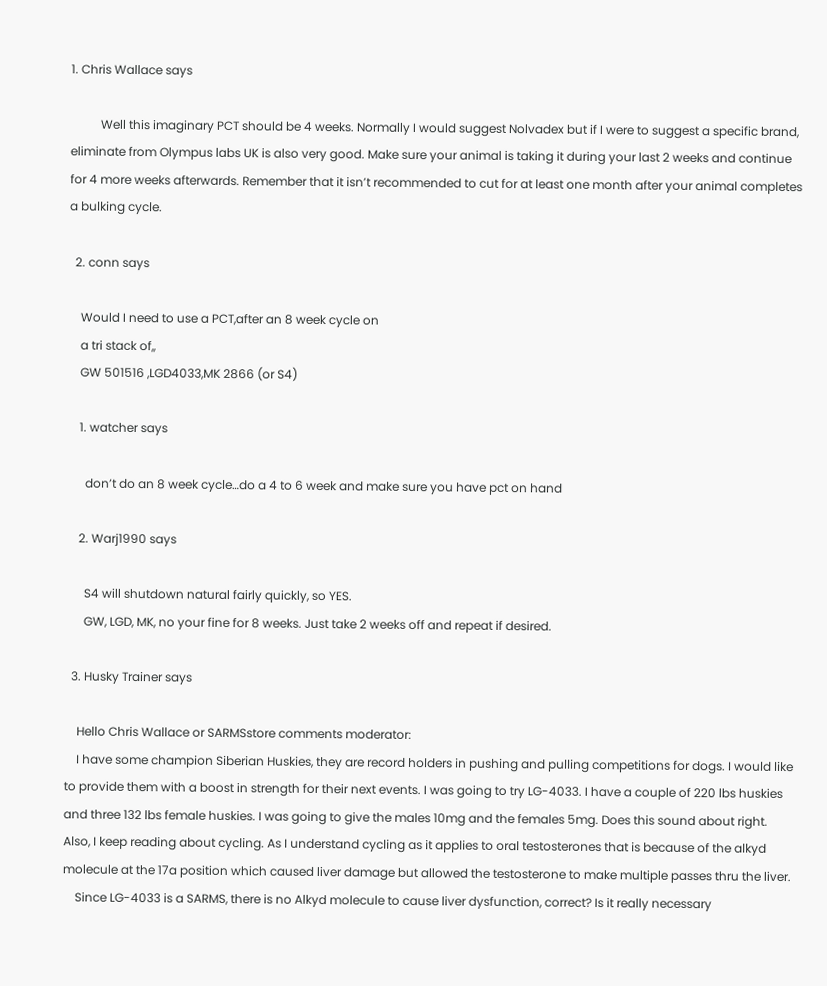1. Chris Wallace says

          Well this imaginary PCT should be 4 weeks. Normally I would suggest Nolvadex but if I were to suggest a specific brand, eliminate from Olympus labs UK is also very good. Make sure your animal is taking it during your last 2 weeks and continue for 4 more weeks afterwards. Remember that it isn’t recommended to cut for at least one month after your animal completes a bulking cycle.

  2. conn says

    Would I need to use a PCT,after an 8 week cycle on
    a tri stack of,,
    GW 501516 ,LGD4033,MK 2866 (or S4)

    1. watcher says

      don’t do an 8 week cycle…do a 4 to 6 week and make sure you have pct on hand

    2. Warj1990 says

      S4 will shutdown natural fairly quickly, so YES.
      GW, LGD, MK, no your fine for 8 weeks. Just take 2 weeks off and repeat if desired.

  3. Husky Trainer says

    Hello Chris Wallace or SARMSstore comments moderator:
    I have some champion Siberian Huskies, they are record holders in pushing and pulling competitions for dogs. I would like to provide them with a boost in strength for their next events. I was going to try LG-4033. I have a couple of 220 lbs huskies and three 132 lbs female huskies. I was going to give the males 10mg and the females 5mg. Does this sound about right. Also, I keep reading about cycling. As I understand cycling as it applies to oral testosterones that is because of the alkyd molecule at the 17a position which caused liver damage but allowed the testosterone to make multiple passes thru the liver.
    Since LG-4033 is a SARMS, there is no Alkyd molecule to cause liver dysfunction, correct? Is it really necessary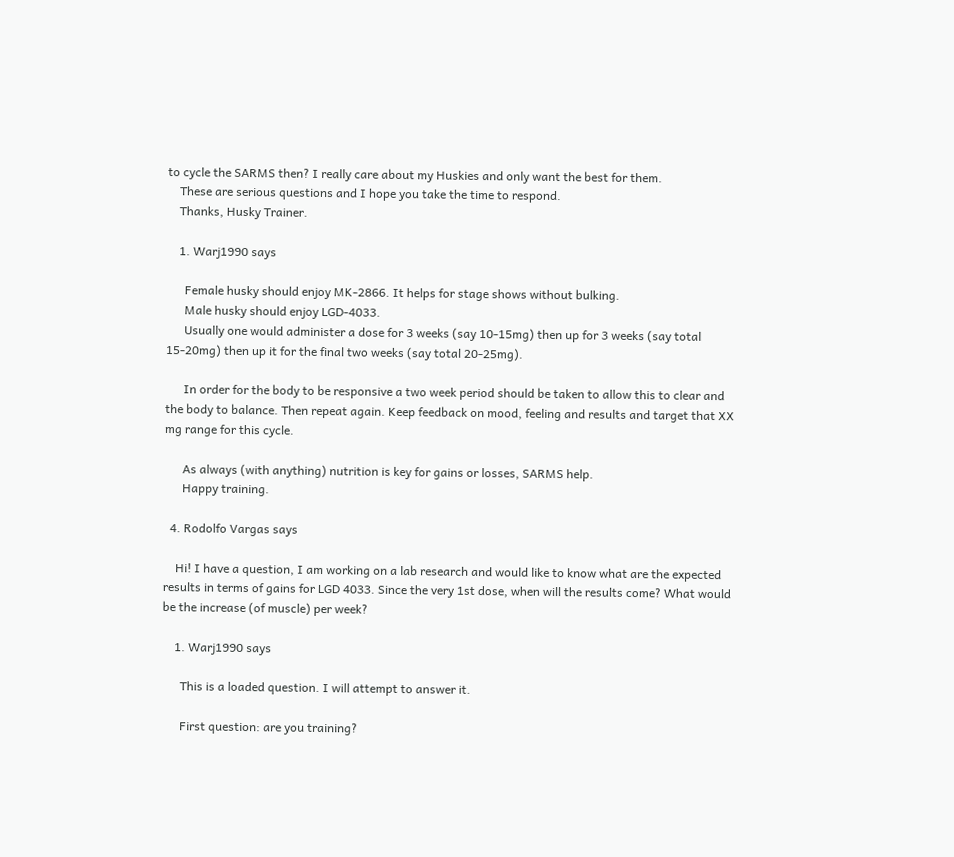to cycle the SARMS then? I really care about my Huskies and only want the best for them.
    These are serious questions and I hope you take the time to respond.
    Thanks, Husky Trainer.

    1. Warj1990 says

      Female husky should enjoy MK-2866. It helps for stage shows without bulking.
      Male husky should enjoy LGD-4033.
      Usually one would administer a dose for 3 weeks (say 10-15mg) then up for 3 weeks (say total 15-20mg) then up it for the final two weeks (say total 20-25mg).

      In order for the body to be responsive a two week period should be taken to allow this to clear and the body to balance. Then repeat again. Keep feedback on mood, feeling and results and target that XX mg range for this cycle.

      As always (with anything) nutrition is key for gains or losses, SARMS help.
      Happy training.

  4. Rodolfo Vargas says

    Hi! I have a question, I am working on a lab research and would like to know what are the expected results in terms of gains for LGD 4033. Since the very 1st dose, when will the results come? What would be the increase (of muscle) per week?

    1. Warj1990 says

      This is a loaded question. I will attempt to answer it.

      First question: are you training?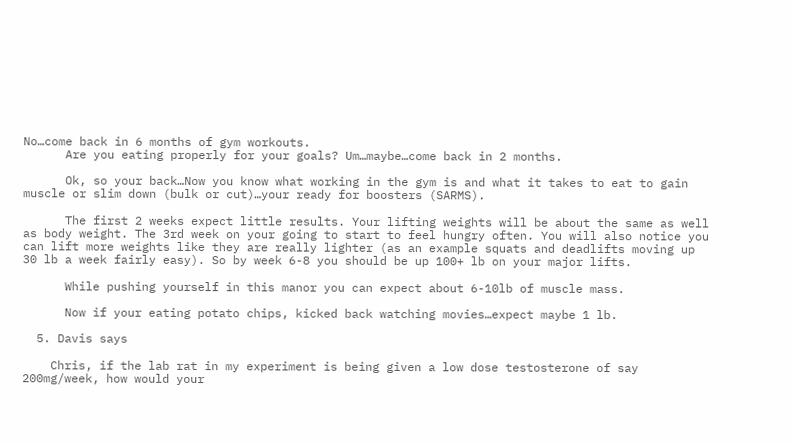No…come back in 6 months of gym workouts.
      Are you eating properly for your goals? Um…maybe…come back in 2 months.

      Ok, so your back…Now you know what working in the gym is and what it takes to eat to gain muscle or slim down (bulk or cut)…your ready for boosters (SARMS).

      The first 2 weeks expect little results. Your lifting weights will be about the same as well as body weight. The 3rd week on your going to start to feel hungry often. You will also notice you can lift more weights like they are really lighter (as an example squats and deadlifts moving up 30 lb a week fairly easy). So by week 6-8 you should be up 100+ lb on your major lifts.

      While pushing yourself in this manor you can expect about 6-10lb of muscle mass.

      Now if your eating potato chips, kicked back watching movies…expect maybe 1 lb.

  5. Davis says

    Chris, if the lab rat in my experiment is being given a low dose testosterone of say 200mg/week, how would your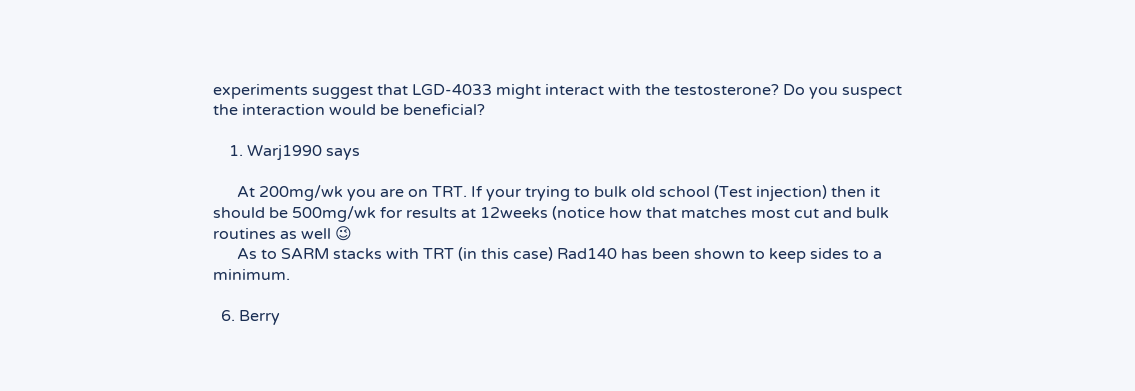experiments suggest that LGD-4033 might interact with the testosterone? Do you suspect the interaction would be beneficial?

    1. Warj1990 says

      At 200mg/wk you are on TRT. If your trying to bulk old school (Test injection) then it should be 500mg/wk for results at 12weeks (notice how that matches most cut and bulk routines as well 😉
      As to SARM stacks with TRT (in this case) Rad140 has been shown to keep sides to a minimum.

  6. Berry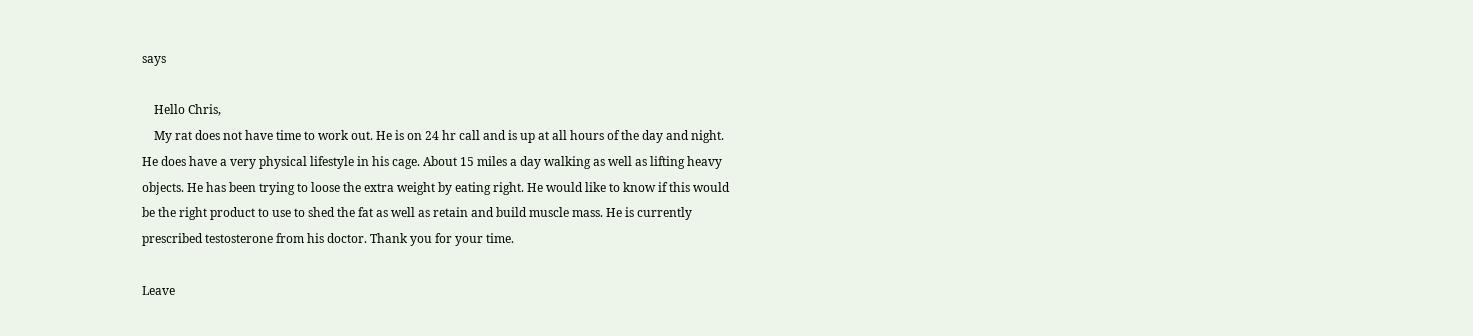says

    Hello Chris,
    My rat does not have time to work out. He is on 24 hr call and is up at all hours of the day and night. He does have a very physical lifestyle in his cage. About 15 miles a day walking as well as lifting heavy objects. He has been trying to loose the extra weight by eating right. He would like to know if this would be the right product to use to shed the fat as well as retain and build muscle mass. He is currently prescribed testosterone from his doctor. Thank you for your time.

Leave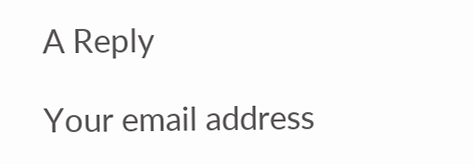A Reply

Your email address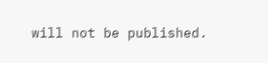will not be published.